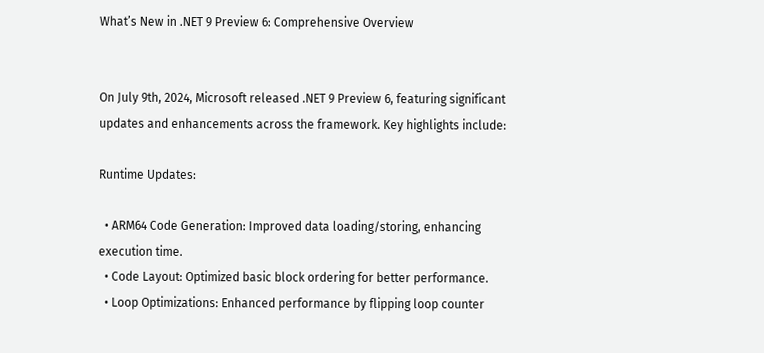What’s New in .NET 9 Preview 6: Comprehensive Overview


On July 9th, 2024, Microsoft released .NET 9 Preview 6, featuring significant updates and enhancements across the framework. Key highlights include:

Runtime Updates:

  • ARM64 Code Generation: Improved data loading/storing, enhancing execution time.
  • Code Layout: Optimized basic block ordering for better performance.
  • Loop Optimizations: Enhanced performance by flipping loop counter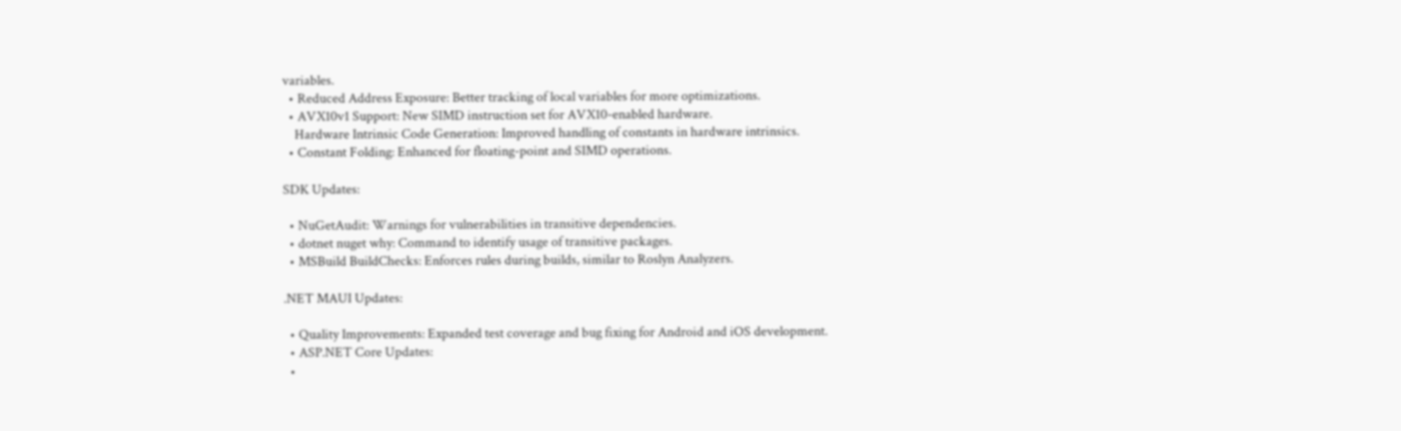variables.
  • Reduced Address Exposure: Better tracking of local variables for more optimizations.
  • AVX10v1 Support: New SIMD instruction set for AVX10-enabled hardware.
    Hardware Intrinsic Code Generation: Improved handling of constants in hardware intrinsics.
  • Constant Folding: Enhanced for floating-point and SIMD operations.

SDK Updates:

  • NuGetAudit: Warnings for vulnerabilities in transitive dependencies.
  • dotnet nuget why: Command to identify usage of transitive packages.
  • MSBuild BuildChecks: Enforces rules during builds, similar to Roslyn Analyzers.

.NET MAUI Updates:

  • Quality Improvements: Expanded test coverage and bug fixing for Android and iOS development.
  • ASP.NET Core Updates:
  •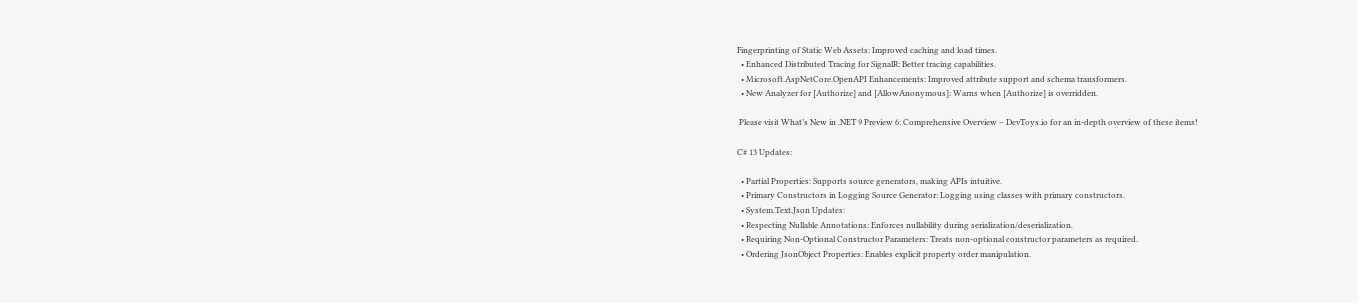Fingerprinting of Static Web Assets: Improved caching and load times.
  • Enhanced Distributed Tracing for SignalR: Better tracing capabilities.
  • Microsoft.AspNetCore.OpenAPI Enhancements: Improved attribute support and schema transformers.
  • New Analyzer for [Authorize] and [AllowAnonymous]: Warns when [Authorize] is overridden.

 Please visit What’s New in .NET 9 Preview 6: Comprehensive Overview – DevToys.io for an in-depth overview of these items!

C# 13 Updates:

  • Partial Properties: Supports source generators, making APIs intuitive.
  • Primary Constructors in Logging Source Generator: Logging using classes with primary constructors.
  • System.Text.Json Updates:
  • Respecting Nullable Annotations: Enforces nullability during serialization/deserialization.
  • Requiring Non-Optional Constructor Parameters: Treats non-optional constructor parameters as required.
  • Ordering JsonObject Properties: Enables explicit property order manipulation.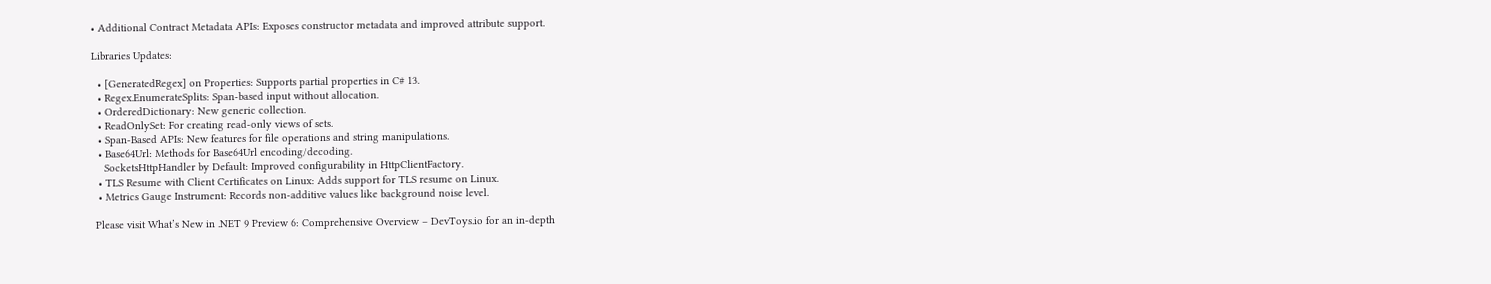• Additional Contract Metadata APIs: Exposes constructor metadata and improved attribute support.

Libraries Updates:

  • [GeneratedRegex] on Properties: Supports partial properties in C# 13.
  • Regex.EnumerateSplits: Span-based input without allocation.
  • OrderedDictionary: New generic collection.
  • ReadOnlySet: For creating read-only views of sets.
  • Span-Based APIs: New features for file operations and string manipulations.
  • Base64Url: Methods for Base64Url encoding/decoding.
    SocketsHttpHandler by Default: Improved configurability in HttpClientFactory.
  • TLS Resume with Client Certificates on Linux: Adds support for TLS resume on Linux.
  • Metrics Gauge Instrument: Records non-additive values like background noise level.

 Please visit What’s New in .NET 9 Preview 6: Comprehensive Overview – DevToys.io for an in-depth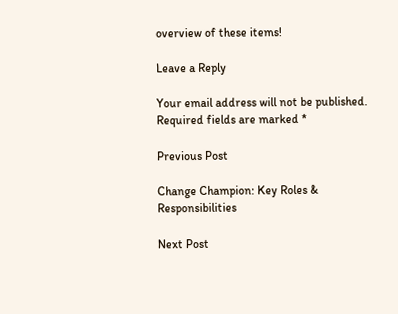overview of these items!

Leave a Reply

Your email address will not be published. Required fields are marked *

Previous Post

Change Champion: Key Roles & Responsibilities

Next Post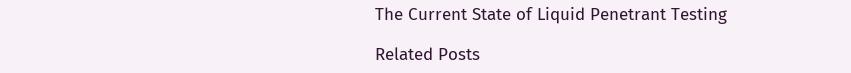The Current State of Liquid Penetrant Testing

Related Posts